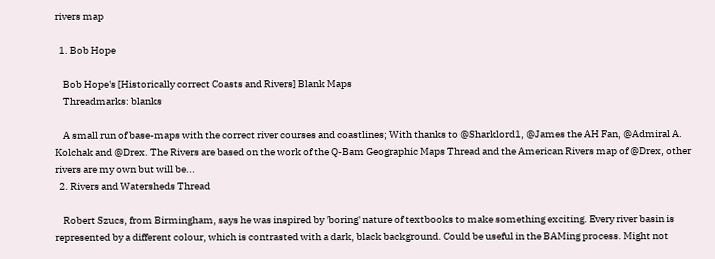rivers map

  1. Bob Hope

    Bob Hope's [Historically correct Coasts and Rivers] Blank Maps
    Threadmarks: blanks

    A small run of base-maps with the correct river courses and coastlines; With thanks to @Sharklord1, @James the AH Fan, @Admiral A. Kolchak and @Drex. The Rivers are based on the work of the Q-Bam Geographic Maps Thread and the American Rivers map of @Drex, other rivers are my own but will be...
  2. Rivers and Watersheds Thread

    Robert Szucs, from Birmingham, says he was inspired by 'boring' nature of textbooks to make something exciting. Every river basin is represented by a different colour, which is contrasted with a dark, black background. Could be useful in the BAMing process. Might not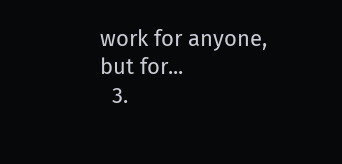work for anyone, but for...
  3.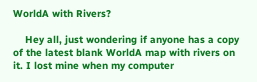WorldA with Rivers?

    Hey all, just wondering if anyone has a copy of the latest blank WorldA map with rivers on it. I lost mine when my computer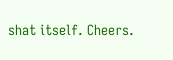shat itself. Cheers.